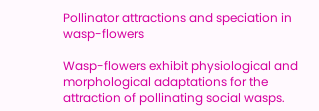Pollinator attractions and speciation in wasp-flowers

Wasp-flowers exhibit physiological and morphological adaptations for the attraction of pollinating social wasps.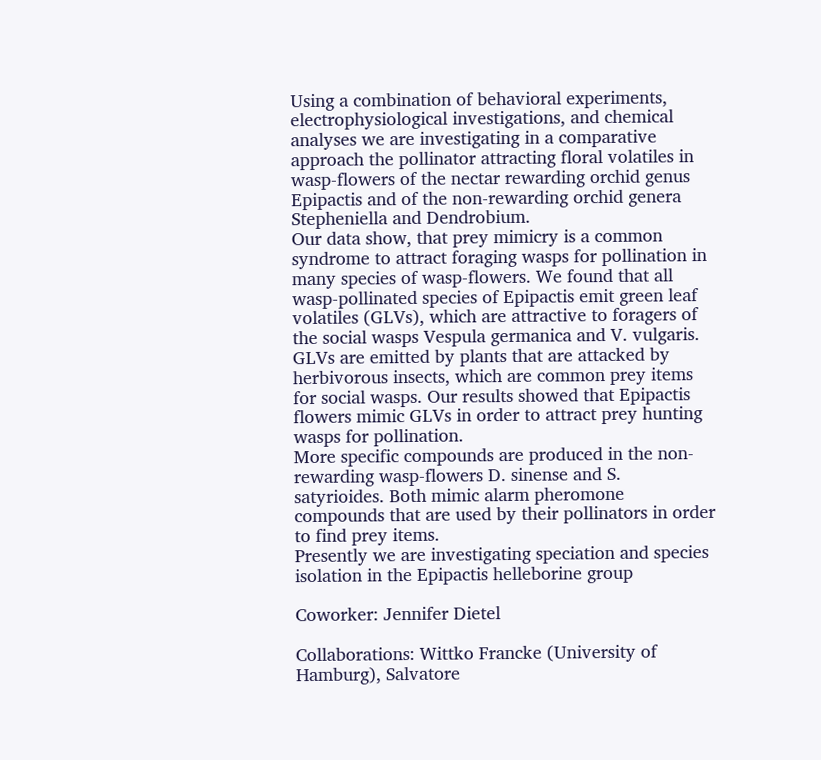Using a combination of behavioral experiments, electrophysiological investigations, and chemical analyses we are investigating in a comparative approach the pollinator attracting floral volatiles in wasp-flowers of the nectar rewarding orchid genus Epipactis and of the non-rewarding orchid genera Stepheniella and Dendrobium.
Our data show, that prey mimicry is a common syndrome to attract foraging wasps for pollination in many species of wasp-flowers. We found that all wasp-pollinated species of Epipactis emit green leaf volatiles (GLVs), which are attractive to foragers of the social wasps Vespula germanica and V. vulgaris. GLVs are emitted by plants that are attacked by herbivorous insects, which are common prey items for social wasps. Our results showed that Epipactis flowers mimic GLVs in order to attract prey hunting wasps for pollination.
More specific compounds are produced in the non-rewarding wasp-flowers D. sinense and S. satyrioides. Both mimic alarm pheromone compounds that are used by their pollinators in order to find prey items.
Presently we are investigating speciation and species isolation in the Epipactis helleborine group

Coworker: Jennifer Dietel

Collaborations: Wittko Francke (University of Hamburg), Salvatore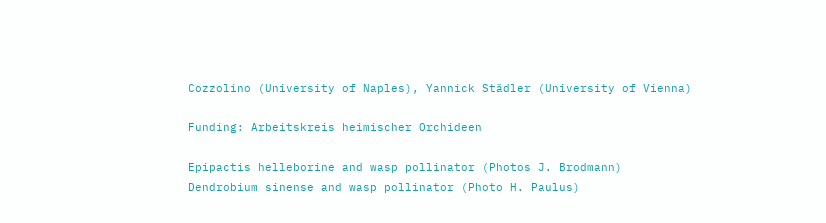Cozzolino (University of Naples), Yannick Städler (University of Vienna)

Funding: Arbeitskreis heimischer Orchideen

Epipactis helleborine and wasp pollinator (Photos J. Brodmann)
Dendrobium sinense and wasp pollinator (Photo H. Paulus)